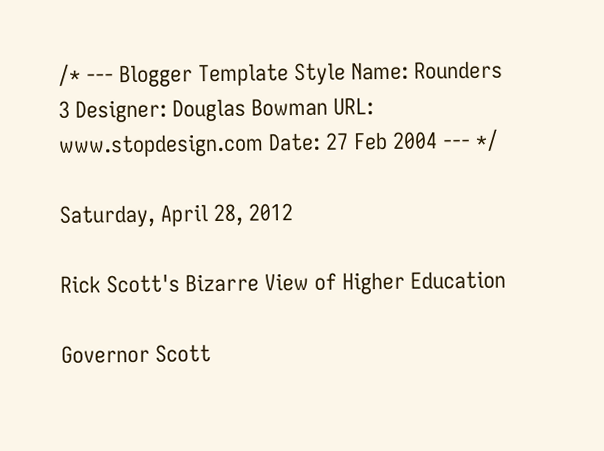/* --- Blogger Template Style Name: Rounders 3 Designer: Douglas Bowman URL: www.stopdesign.com Date: 27 Feb 2004 --- */

Saturday, April 28, 2012

Rick Scott's Bizarre View of Higher Education

Governor Scott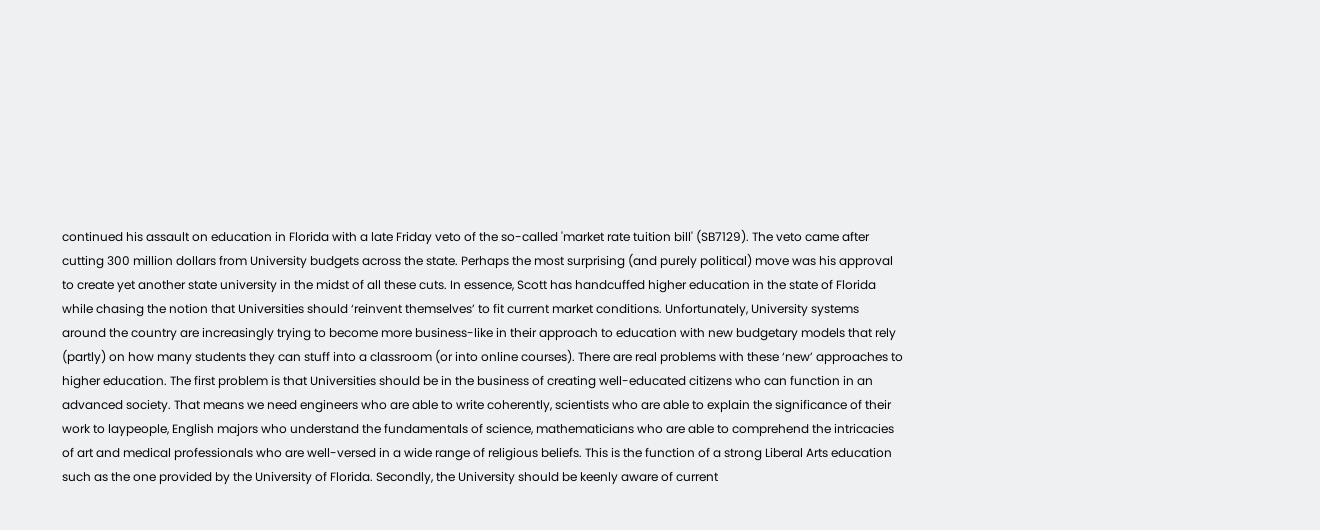continued his assault on education in Florida with a late Friday veto of the so-called 'market rate tuition bill' (SB7129). The veto came after cutting 300 million dollars from University budgets across the state. Perhaps the most surprising (and purely political) move was his approval to create yet another state university in the midst of all these cuts. In essence, Scott has handcuffed higher education in the state of Florida while chasing the notion that Universities should ‘reinvent themselves’ to fit current market conditions. Unfortunately, University systems around the country are increasingly trying to become more business-like in their approach to education with new budgetary models that rely (partly) on how many students they can stuff into a classroom (or into online courses). There are real problems with these ‘new’ approaches to higher education. The first problem is that Universities should be in the business of creating well-educated citizens who can function in an advanced society. That means we need engineers who are able to write coherently, scientists who are able to explain the significance of their work to laypeople, English majors who understand the fundamentals of science, mathematicians who are able to comprehend the intricacies of art and medical professionals who are well-versed in a wide range of religious beliefs. This is the function of a strong Liberal Arts education such as the one provided by the University of Florida. Secondly, the University should be keenly aware of current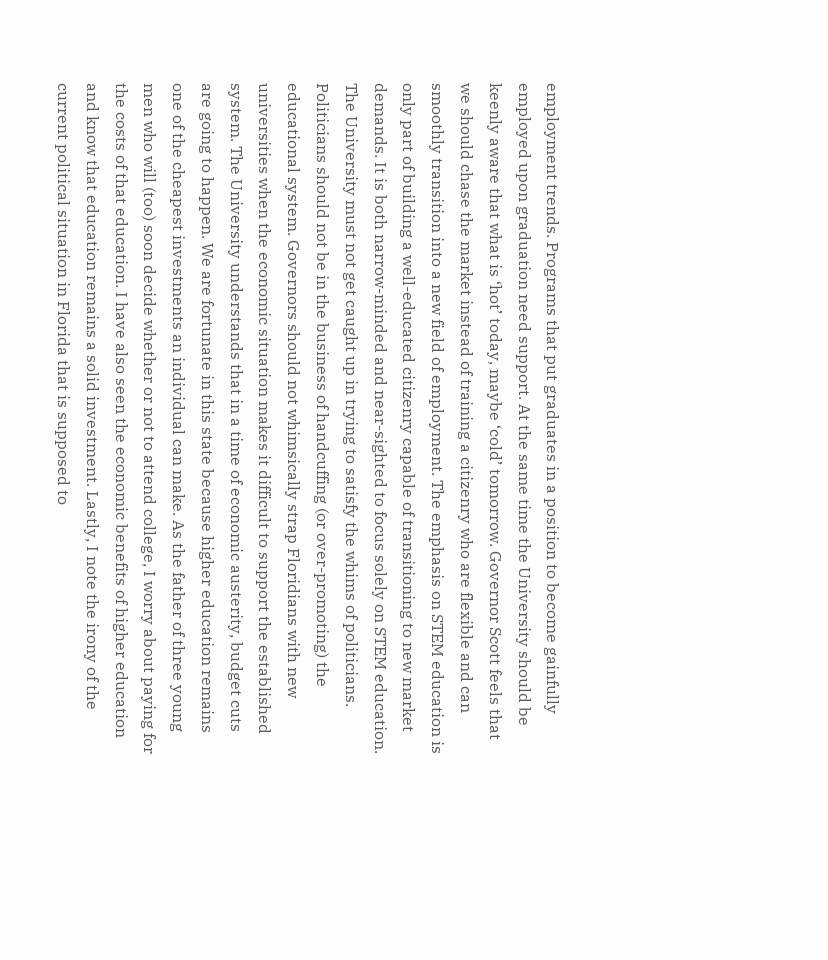employment trends. Programs that put graduates in a position to become gainfully employed upon graduation need support. At the same time the University should be keenly aware that what is ‘hot’ today, maybe ‘cold’ tomorrow. Governor Scott feels that we should chase the market instead of training a citizenry who are flexible and can smoothly transition into a new field of employment. The emphasis on STEM education is only part of building a well-educated citizenry capable of transitioning to new market demands. It is both narrow-minded and near-sighted to focus solely on STEM education. The University must not get caught up in trying to satisfy the whims of politicians. Politicians should not be in the business of handcuffing (or over-promoting) the educational system. Governors should not whimsically strap Floridians with new universities when the economic situation makes it difficult to support the established system. The University understands that in a time of economic austerity, budget cuts are going to happen. We are fortunate in this state because higher education remains one of the cheapest investments an individual can make. As the father of three young men who will (too) soon decide whether or not to attend college, I worry about paying for the costs of that education. I have also seen the economic benefits of higher education and know that education remains a solid investment. Lastly, I note the irony of the current political situation in Florida that is supposed to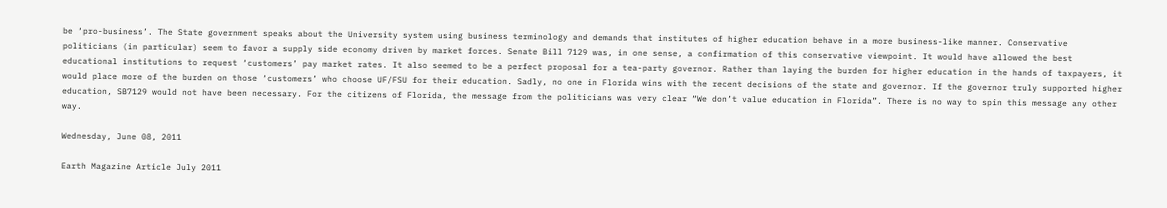be ‘pro-business’. The State government speaks about the University system using business terminology and demands that institutes of higher education behave in a more business-like manner. Conservative politicians (in particular) seem to favor a supply side economy driven by market forces. Senate Bill 7129 was, in one sense, a confirmation of this conservative viewpoint. It would have allowed the best educational institutions to request ‘customers’ pay market rates. It also seemed to be a perfect proposal for a tea-party governor. Rather than laying the burden for higher education in the hands of taxpayers, it would place more of the burden on those ‘customers’ who choose UF/FSU for their education. Sadly, no one in Florida wins with the recent decisions of the state and governor. If the governor truly supported higher education, SB7129 would not have been necessary. For the citizens of Florida, the message from the politicians was very clear “We don’t value education in Florida”. There is no way to spin this message any other way.

Wednesday, June 08, 2011

Earth Magazine Article July 2011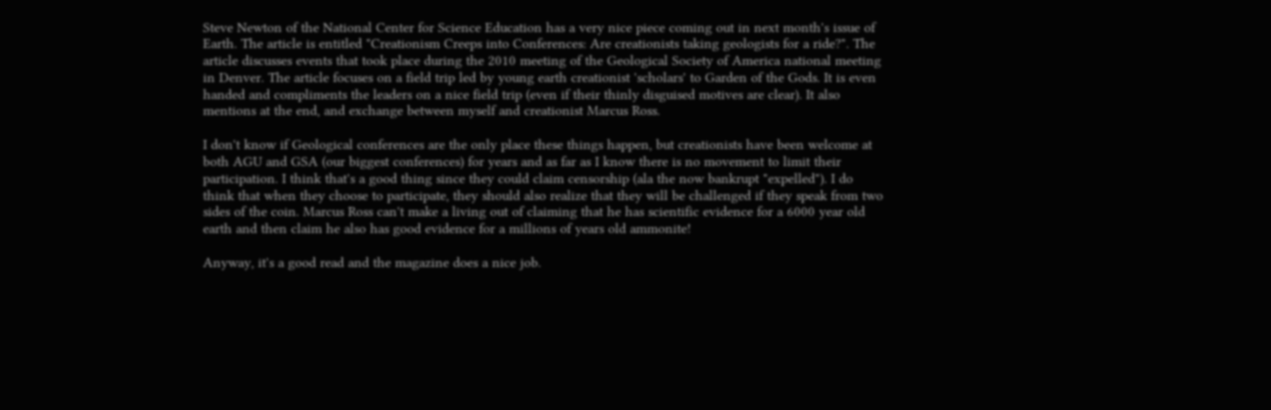Steve Newton of the National Center for Science Education has a very nice piece coming out in next month's issue of Earth. The article is entitled "Creationism Creeps into Conferences: Are creationists taking geologists for a ride?". The article discusses events that took place during the 2010 meeting of the Geological Society of America national meeting in Denver. The article focuses on a field trip led by young earth creationist 'scholars' to Garden of the Gods. It is even handed and compliments the leaders on a nice field trip (even if their thinly disguised motives are clear). It also mentions at the end, and exchange between myself and creationist Marcus Ross.

I don't know if Geological conferences are the only place these things happen, but creationists have been welcome at both AGU and GSA (our biggest conferences) for years and as far as I know there is no movement to limit their participation. I think that's a good thing since they could claim censorship (ala the now bankrupt "expelled"). I do think that when they choose to participate, they should also realize that they will be challenged if they speak from two sides of the coin. Marcus Ross can't make a living out of claiming that he has scientific evidence for a 6000 year old earth and then claim he also has good evidence for a millions of years old ammonite!

Anyway, it's a good read and the magazine does a nice job.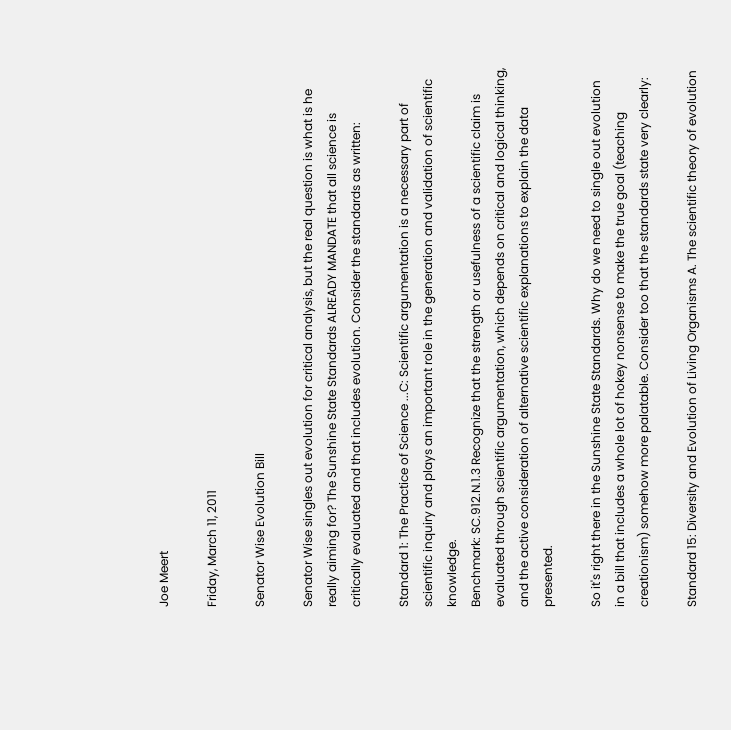Joe Meert

Friday, March 11, 2011

Senator Wise Evolution Bill

Senator Wise singles out evolution for critical analysis, but the real question is what is he really aiming for? The Sunshine State Standards ALREADY MANDATE that all science is critically evaluated and that includes evolution. Consider the standards as written:

Standard 1: The Practice of Science ...C: Scientific argumentation is a necessary part of scientific inquiry and plays an important role in the generation and validation of scientific knowledge.
Benchmark: SC.912.N.1.3 Recognize that the strength or usefulness of a scientific claim is evaluated through scientific argumentation, which depends on critical and logical thinking, and the active consideration of alternative scientific explanations to explain the data presented.

So it's right there in the Sunshine State Standards. Why do we need to single out evolution in a bill that includes a whole lot of hokey nonsense to make the true goal (teaching creationism) somehow more palatable. Consider too that the standards state very clearly:

Standard 15: Diversity and Evolution of Living Organisms A. The scientific theory of evolution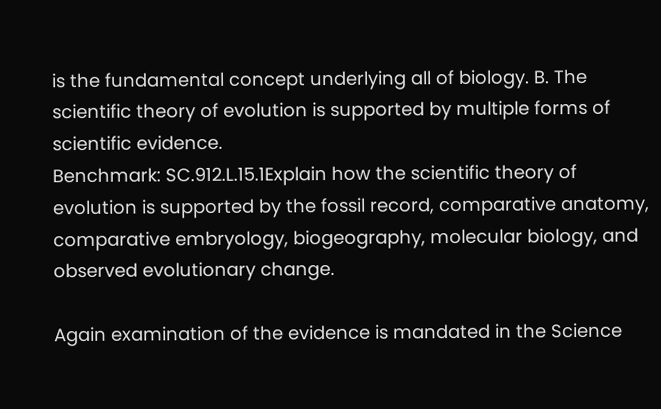is the fundamental concept underlying all of biology. B. The scientific theory of evolution is supported by multiple forms of scientific evidence.
Benchmark: SC.912.L.15.1Explain how the scientific theory of evolution is supported by the fossil record, comparative anatomy, comparative embryology, biogeography, molecular biology, and observed evolutionary change.

Again examination of the evidence is mandated in the Science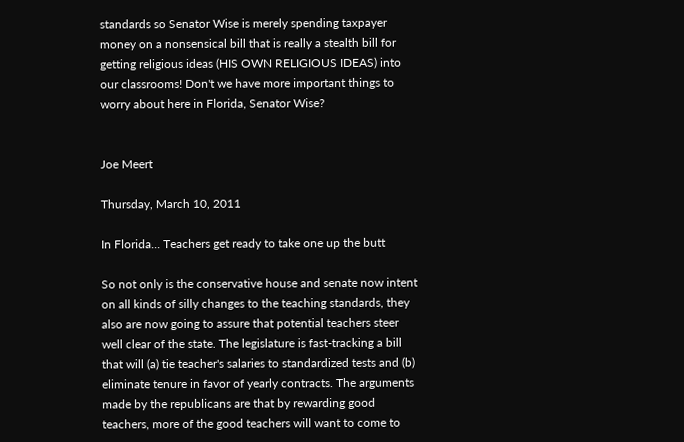standards so Senator Wise is merely spending taxpayer money on a nonsensical bill that is really a stealth bill for getting religious ideas (HIS OWN RELIGIOUS IDEAS) into our classrooms! Don't we have more important things to worry about here in Florida, Senator Wise?


Joe Meert

Thursday, March 10, 2011

In Florida... Teachers get ready to take one up the butt

So not only is the conservative house and senate now intent on all kinds of silly changes to the teaching standards, they also are now going to assure that potential teachers steer well clear of the state. The legislature is fast-tracking a bill that will (a) tie teacher's salaries to standardized tests and (b) eliminate tenure in favor of yearly contracts. The arguments made by the republicans are that by rewarding good teachers, more of the good teachers will want to come to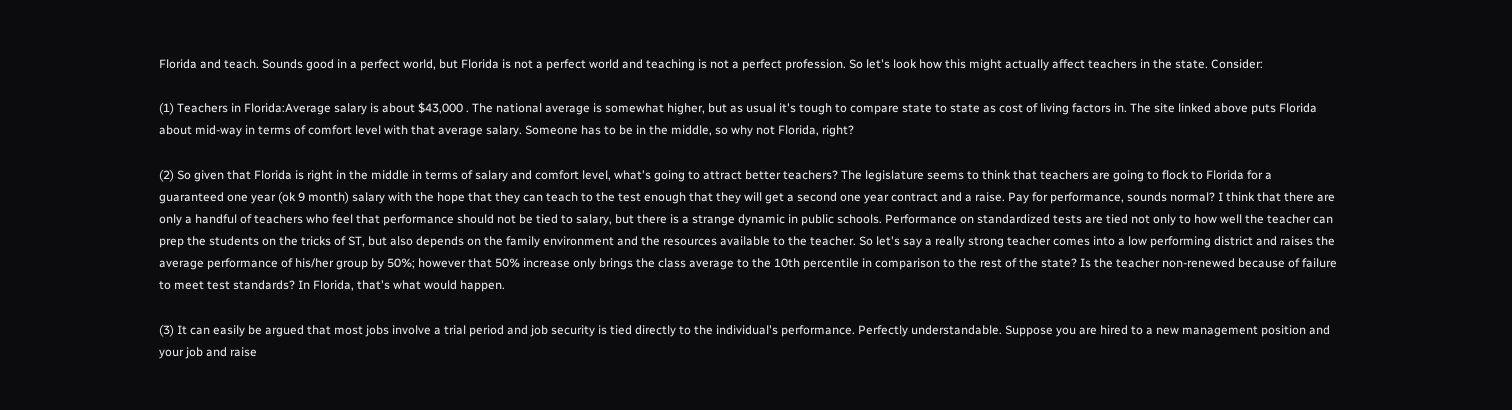Florida and teach. Sounds good in a perfect world, but Florida is not a perfect world and teaching is not a perfect profession. So let's look how this might actually affect teachers in the state. Consider:

(1) Teachers in Florida:Average salary is about $43,000 . The national average is somewhat higher, but as usual it's tough to compare state to state as cost of living factors in. The site linked above puts Florida about mid-way in terms of comfort level with that average salary. Someone has to be in the middle, so why not Florida, right?

(2) So given that Florida is right in the middle in terms of salary and comfort level, what's going to attract better teachers? The legislature seems to think that teachers are going to flock to Florida for a guaranteed one year (ok 9 month) salary with the hope that they can teach to the test enough that they will get a second one year contract and a raise. Pay for performance, sounds normal? I think that there are only a handful of teachers who feel that performance should not be tied to salary, but there is a strange dynamic in public schools. Performance on standardized tests are tied not only to how well the teacher can prep the students on the tricks of ST, but also depends on the family environment and the resources available to the teacher. So let's say a really strong teacher comes into a low performing district and raises the average performance of his/her group by 50%; however that 50% increase only brings the class average to the 10th percentile in comparison to the rest of the state? Is the teacher non-renewed because of failure to meet test standards? In Florida, that's what would happen.

(3) It can easily be argued that most jobs involve a trial period and job security is tied directly to the individual's performance. Perfectly understandable. Suppose you are hired to a new management position and your job and raise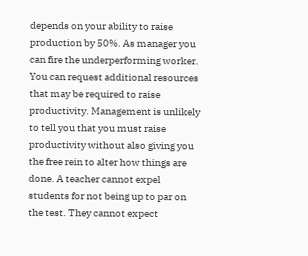depends on your ability to raise production by 50%. As manager you can fire the underperforming worker. You can request additional resources that may be required to raise productivity. Management is unlikely to tell you that you must raise productivity without also giving you the free rein to alter how things are done. A teacher cannot expel students for not being up to par on the test. They cannot expect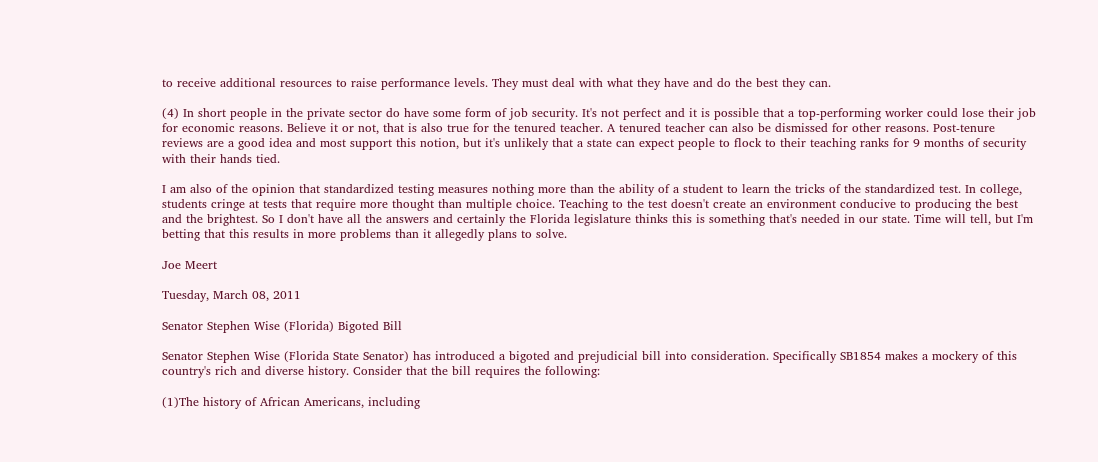to receive additional resources to raise performance levels. They must deal with what they have and do the best they can.

(4) In short people in the private sector do have some form of job security. It's not perfect and it is possible that a top-performing worker could lose their job for economic reasons. Believe it or not, that is also true for the tenured teacher. A tenured teacher can also be dismissed for other reasons. Post-tenure reviews are a good idea and most support this notion, but it's unlikely that a state can expect people to flock to their teaching ranks for 9 months of security with their hands tied.

I am also of the opinion that standardized testing measures nothing more than the ability of a student to learn the tricks of the standardized test. In college, students cringe at tests that require more thought than multiple choice. Teaching to the test doesn't create an environment conducive to producing the best and the brightest. So I don't have all the answers and certainly the Florida legislature thinks this is something that's needed in our state. Time will tell, but I'm betting that this results in more problems than it allegedly plans to solve.

Joe Meert

Tuesday, March 08, 2011

Senator Stephen Wise (Florida) Bigoted Bill

Senator Stephen Wise (Florida State Senator) has introduced a bigoted and prejudicial bill into consideration. Specifically SB1854 makes a mockery of this country's rich and diverse history. Consider that the bill requires the following:

(1)The history of African Americans, including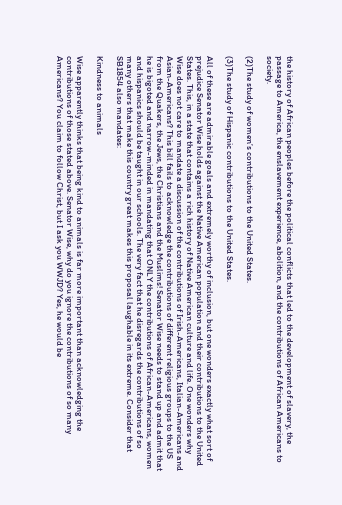the history of African peoples before the political conflicts that led to the development of slavery, the passage to America, the enslavement experience, abolition, and the contributions of African Americans to society.

(2)The study of women’s contributions to the United States.

(3)The study of Hispanic contributions to the United States.

All of these are admirable goals and extremely worthy of inclusion, but one wonders exactly what sort of prejudice Senator Wise holds against the Native American population and their contributions to the United States. This, in a state that contains a rich history of Native American culture and life. One wonders why Wise does not care to mandate a discussion of the contributions of Irish-Americans, Italian-Americans and Asian-Americans? This bill fails to acknowledge the contributions of different religious groups to the US from the Quakers, the Jews, the Christians and the Muslims! Senator Wise needs to stand up and admit that he is bigoted and narrow-minded in mandating that ONLY the contributions of African-Americans, women and hispanics should be taught in our schools. The very fact that he disregards the contributions of so many others that make this country great makes this proposal laughable in its extreme. Consider that SB1854 also mandates:

Kindness to animals

Wise apparently thinks that being kind to animals is far more important than acknowledging the contributions of those stated above. Senator Wise, why do you ignore the contributions of so many Americans? You claim to follow Christ, but I ask you WWJD? Yes, he would be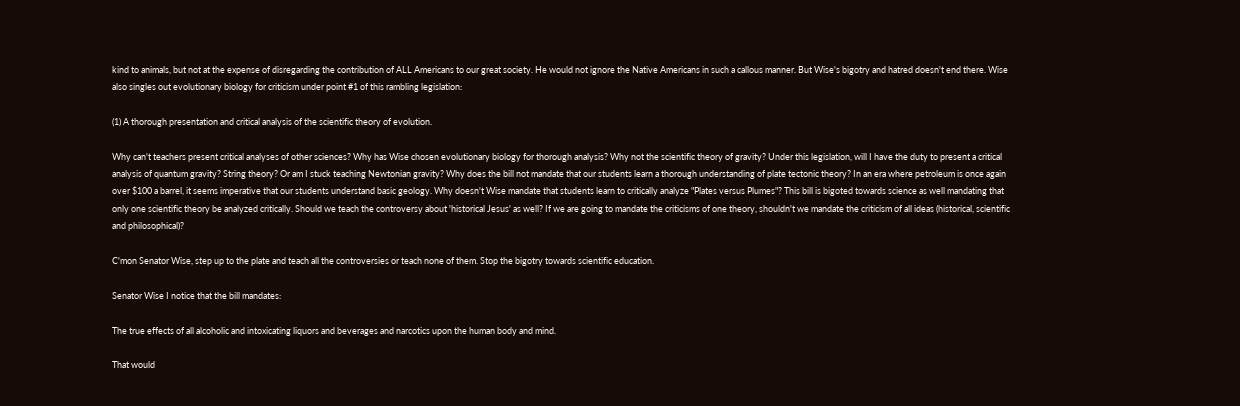kind to animals, but not at the expense of disregarding the contribution of ALL Americans to our great society. He would not ignore the Native Americans in such a callous manner. But Wise's bigotry and hatred doesn't end there. Wise also singles out evolutionary biology for criticism under point #1 of this rambling legislation:

(1) A thorough presentation and critical analysis of the scientific theory of evolution.

Why can't teachers present critical analyses of other sciences? Why has Wise chosen evolutionary biology for thorough analysis? Why not the scientific theory of gravity? Under this legislation, will I have the duty to present a critical analysis of quantum gravity? String theory? Or am I stuck teaching Newtonian gravity? Why does the bill not mandate that our students learn a thorough understanding of plate tectonic theory? In an era where petroleum is once again over $100 a barrel, it seems imperative that our students understand basic geology. Why doesn't Wise mandate that students learn to critically analyze "Plates versus Plumes"? This bill is bigoted towards science as well mandating that only one scientific theory be analyzed critically. Should we teach the controversy about 'historical Jesus' as well? If we are going to mandate the criticisms of one theory, shouldn't we mandate the criticism of all ideas (historical, scientific and philosophical)?

C'mon Senator Wise, step up to the plate and teach all the controversies or teach none of them. Stop the bigotry towards scientific education.

Senator Wise I notice that the bill mandates:

The true effects of all alcoholic and intoxicating liquors and beverages and narcotics upon the human body and mind.

That would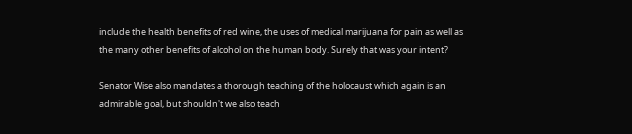include the health benefits of red wine, the uses of medical marijuana for pain as well as the many other benefits of alcohol on the human body. Surely that was your intent?

Senator Wise also mandates a thorough teaching of the holocaust which again is an admirable goal, but shouldn't we also teach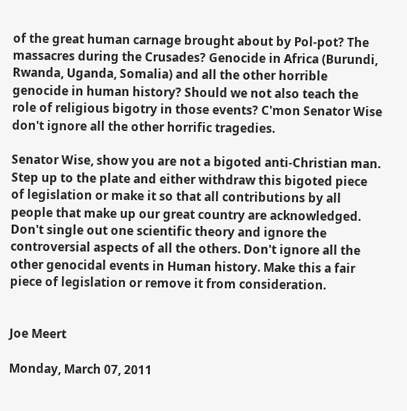of the great human carnage brought about by Pol-pot? The massacres during the Crusades? Genocide in Africa (Burundi, Rwanda, Uganda, Somalia) and all the other horrible genocide in human history? Should we not also teach the role of religious bigotry in those events? C'mon Senator Wise don't ignore all the other horrific tragedies.

Senator Wise, show you are not a bigoted anti-Christian man. Step up to the plate and either withdraw this bigoted piece of legislation or make it so that all contributions by all people that make up our great country are acknowledged. Don't single out one scientific theory and ignore the controversial aspects of all the others. Don't ignore all the other genocidal events in Human history. Make this a fair piece of legislation or remove it from consideration.


Joe Meert

Monday, March 07, 2011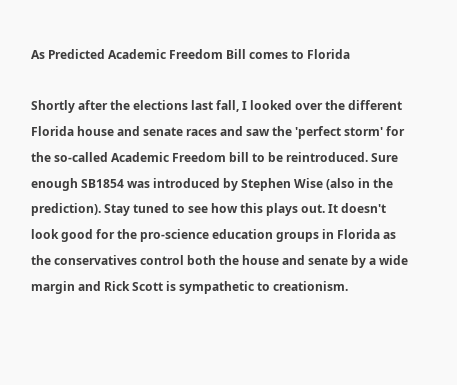As Predicted Academic Freedom Bill comes to Florida

Shortly after the elections last fall, I looked over the different Florida house and senate races and saw the 'perfect storm' for the so-called Academic Freedom bill to be reintroduced. Sure enough SB1854 was introduced by Stephen Wise (also in the prediction). Stay tuned to see how this plays out. It doesn't look good for the pro-science education groups in Florida as the conservatives control both the house and senate by a wide margin and Rick Scott is sympathetic to creationism.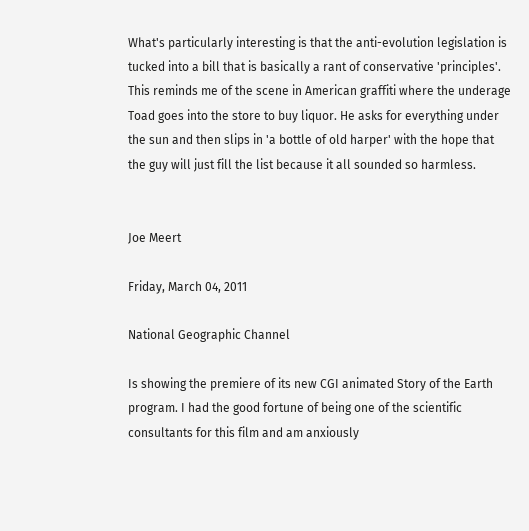What's particularly interesting is that the anti-evolution legislation is tucked into a bill that is basically a rant of conservative 'principles'. This reminds me of the scene in American graffiti where the underage Toad goes into the store to buy liquor. He asks for everything under the sun and then slips in 'a bottle of old harper' with the hope that the guy will just fill the list because it all sounded so harmless.


Joe Meert

Friday, March 04, 2011

National Geographic Channel

Is showing the premiere of its new CGI animated Story of the Earth program. I had the good fortune of being one of the scientific consultants for this film and am anxiously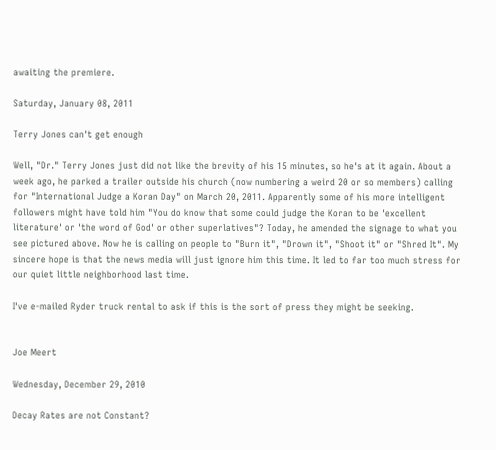awaiting the premiere.

Saturday, January 08, 2011

Terry Jones can't get enough

Well, "Dr." Terry Jones just did not like the brevity of his 15 minutes, so he's at it again. About a week ago, he parked a trailer outside his church (now numbering a weird 20 or so members) calling for "International Judge a Koran Day" on March 20, 2011. Apparently some of his more intelligent followers might have told him "You do know that some could judge the Koran to be 'excellent literature' or 'the word of God' or other superlatives"? Today, he amended the signage to what you see pictured above. Now he is calling on people to "Burn it", "Drown it", "Shoot it" or "Shred It". My sincere hope is that the news media will just ignore him this time. It led to far too much stress for our quiet little neighborhood last time.

I've e-mailed Ryder truck rental to ask if this is the sort of press they might be seeking.


Joe Meert

Wednesday, December 29, 2010

Decay Rates are not Constant?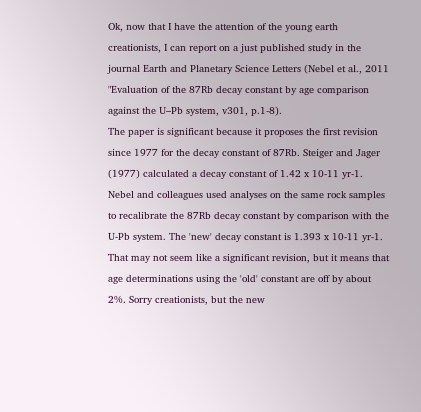Ok, now that I have the attention of the young earth creationists, I can report on a just published study in the journal Earth and Planetary Science Letters (Nebel et al., 2011 "Evaluation of the 87Rb decay constant by age comparison against the U–Pb system, v301, p.1-8).
The paper is significant because it proposes the first revision since 1977 for the decay constant of 87Rb. Steiger and Jager (1977) calculated a decay constant of 1.42 x 10-11 yr-1. Nebel and colleagues used analyses on the same rock samples to recalibrate the 87Rb decay constant by comparison with the U-Pb system. The 'new' decay constant is 1.393 x 10-11 yr-1. That may not seem like a significant revision, but it means that age determinations using the 'old' constant are off by about 2%. Sorry creationists, but the new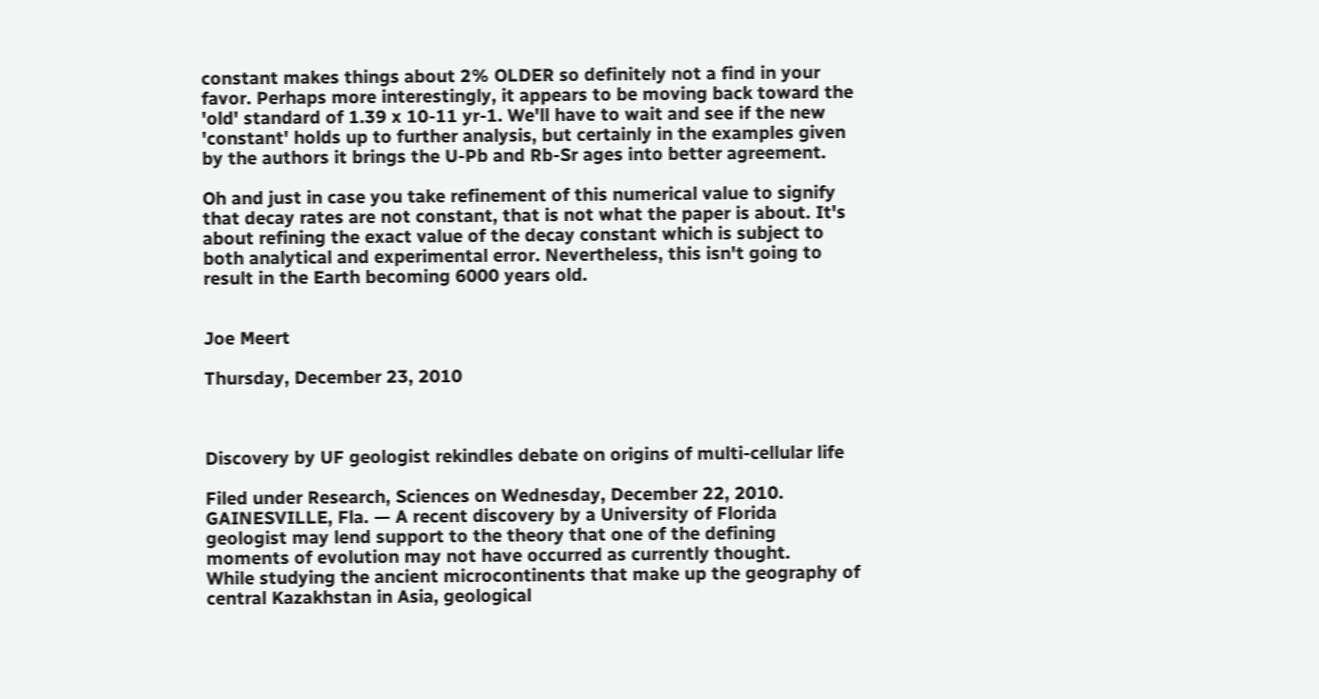constant makes things about 2% OLDER so definitely not a find in your favor. Perhaps more interestingly, it appears to be moving back toward the 'old' standard of 1.39 x 10-11 yr-1. We'll have to wait and see if the new 'constant' holds up to further analysis, but certainly in the examples given by the authors it brings the U-Pb and Rb-Sr ages into better agreement.

Oh and just in case you take refinement of this numerical value to signify that decay rates are not constant, that is not what the paper is about. It's about refining the exact value of the decay constant which is subject to both analytical and experimental error. Nevertheless, this isn't going to result in the Earth becoming 6000 years old.


Joe Meert

Thursday, December 23, 2010



Discovery by UF geologist rekindles debate on origins of multi-cellular life

Filed under Research, Sciences on Wednesday, December 22, 2010.
GAINESVILLE, Fla. — A recent discovery by a University of Florida geologist may lend support to the theory that one of the defining moments of evolution may not have occurred as currently thought.
While studying the ancient microcontinents that make up the geography of central Kazakhstan in Asia, geological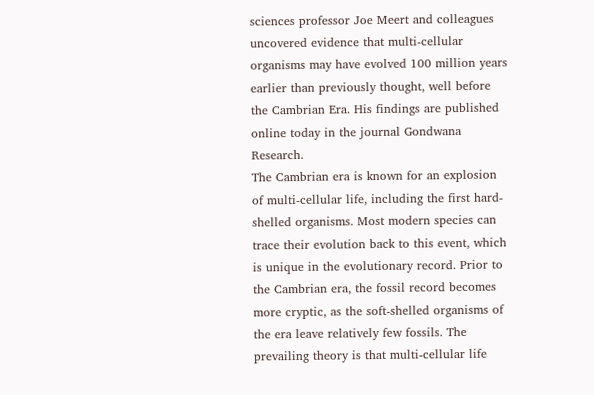sciences professor Joe Meert and colleagues uncovered evidence that multi-cellular organisms may have evolved 100 million years earlier than previously thought, well before the Cambrian Era. His findings are published online today in the journal Gondwana Research.
The Cambrian era is known for an explosion of multi-cellular life, including the first hard-shelled organisms. Most modern species can trace their evolution back to this event, which is unique in the evolutionary record. Prior to the Cambrian era, the fossil record becomes more cryptic, as the soft-shelled organisms of the era leave relatively few fossils. The prevailing theory is that multi-cellular life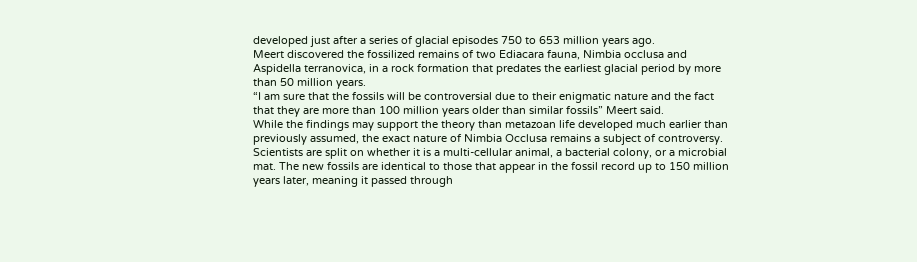developed just after a series of glacial episodes 750 to 653 million years ago.
Meert discovered the fossilized remains of two Ediacara fauna, Nimbia occlusa and Aspidella terranovica, in a rock formation that predates the earliest glacial period by more than 50 million years.
“I am sure that the fossils will be controversial due to their enigmatic nature and the fact that they are more than 100 million years older than similar fossils” Meert said.
While the findings may support the theory than metazoan life developed much earlier than previously assumed, the exact nature of Nimbia Occlusa remains a subject of controversy. Scientists are split on whether it is a multi-cellular animal, a bacterial colony, or a microbial mat. The new fossils are identical to those that appear in the fossil record up to 150 million years later, meaning it passed through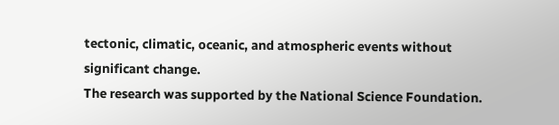tectonic, climatic, oceanic, and atmospheric events without significant change.
The research was supported by the National Science Foundation.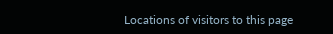Locations of visitors to this page